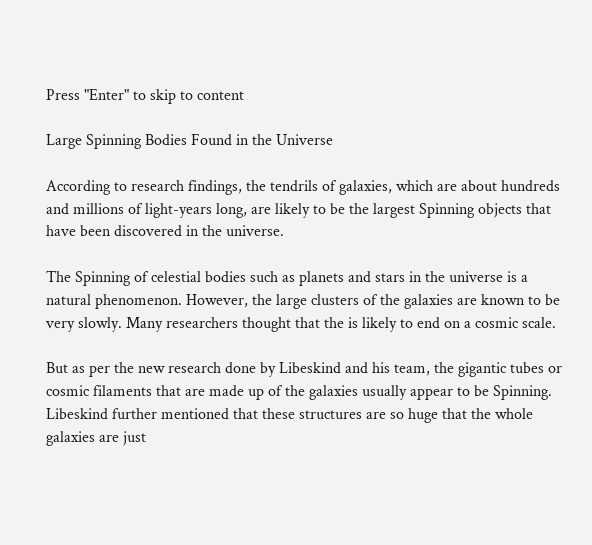Press "Enter" to skip to content

Large Spinning Bodies Found in the Universe

According to research findings, the tendrils of galaxies, which are about hundreds and millions of light-years long, are likely to be the largest Spinning objects that have been discovered in the universe.

The Spinning of celestial bodies such as planets and stars in the universe is a natural phenomenon. However, the large clusters of the galaxies are known to be very slowly. Many researchers thought that the is likely to end on a cosmic scale.

But as per the new research done by Libeskind and his team, the gigantic tubes or cosmic filaments that are made up of the galaxies usually appear to be Spinning. Libeskind further mentioned that these structures are so huge that the whole galaxies are just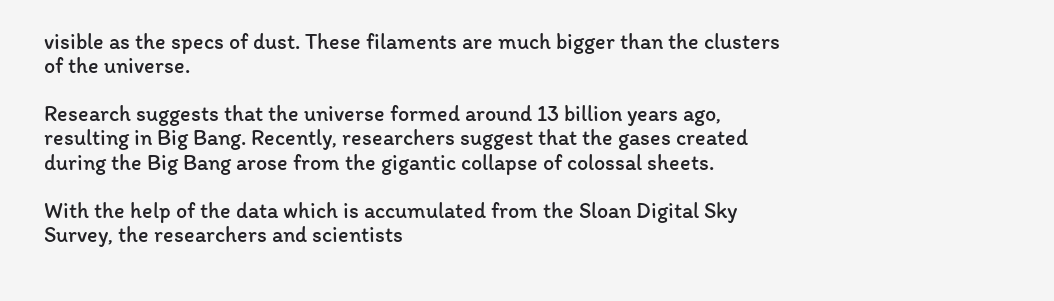visible as the specs of dust. These filaments are much bigger than the clusters of the universe.

Research suggests that the universe formed around 13 billion years ago, resulting in Big Bang. Recently, researchers suggest that the gases created during the Big Bang arose from the gigantic collapse of colossal sheets.

With the help of the data which is accumulated from the Sloan Digital Sky Survey, the researchers and scientists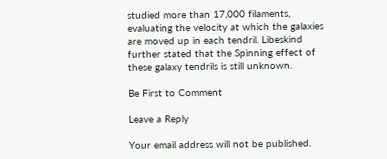studied more than 17,000 filaments, evaluating the velocity at which the galaxies are moved up in each tendril. Libeskind further stated that the Spinning effect of these galaxy tendrils is still unknown.

Be First to Comment

Leave a Reply

Your email address will not be published.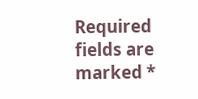Required fields are marked *